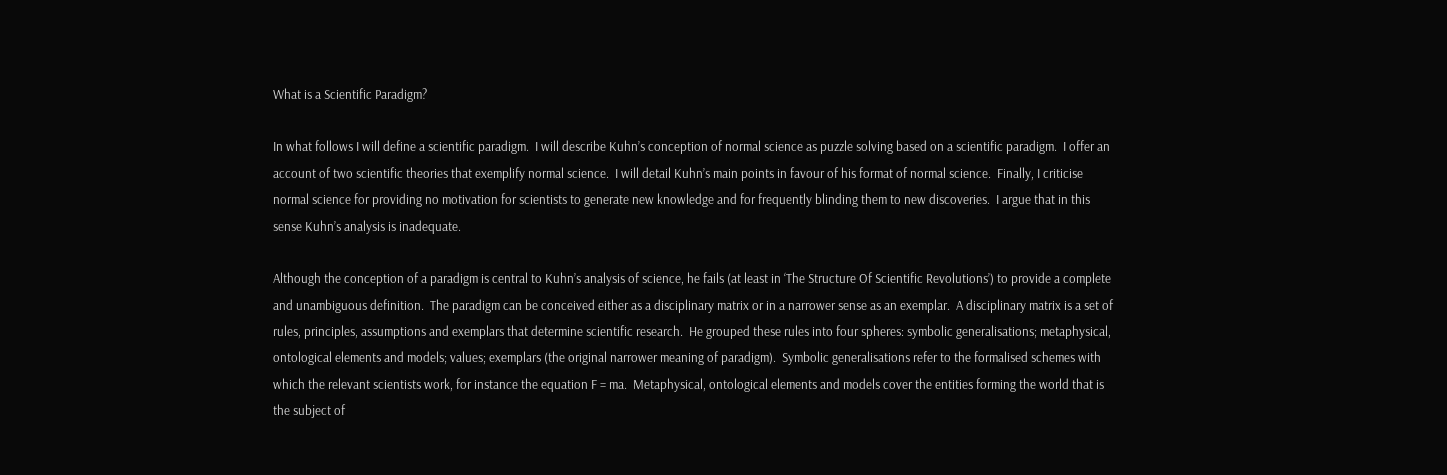What is a Scientific Paradigm?

In what follows I will define a scientific paradigm.  I will describe Kuhn’s conception of normal science as puzzle solving based on a scientific paradigm.  I offer an account of two scientific theories that exemplify normal science.  I will detail Kuhn’s main points in favour of his format of normal science.  Finally, I criticise normal science for providing no motivation for scientists to generate new knowledge and for frequently blinding them to new discoveries.  I argue that in this sense Kuhn’s analysis is inadequate.

Although the conception of a paradigm is central to Kuhn’s analysis of science, he fails (at least in ‘The Structure Of Scientific Revolutions’) to provide a complete and unambiguous definition.  The paradigm can be conceived either as a disciplinary matrix or in a narrower sense as an exemplar.  A disciplinary matrix is a set of rules, principles, assumptions and exemplars that determine scientific research.  He grouped these rules into four spheres: symbolic generalisations; metaphysical, ontological elements and models; values; exemplars (the original narrower meaning of paradigm).  Symbolic generalisations refer to the formalised schemes with which the relevant scientists work, for instance the equation F = ma.  Metaphysical, ontological elements and models cover the entities forming the world that is the subject of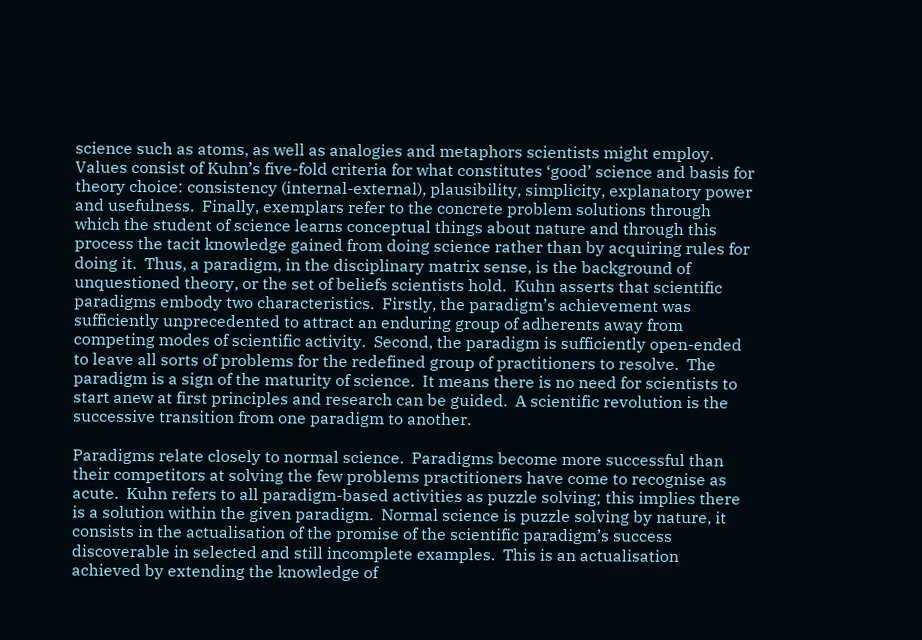science such as atoms, as well as analogies and metaphors scientists might employ.  Values consist of Kuhn’s five-fold criteria for what constitutes ‘good’ science and basis for theory choice: consistency (internal-external), plausibility, simplicity, explanatory power and usefulness.  Finally, exemplars refer to the concrete problem solutions through which the student of science learns conceptual things about nature and through this process the tacit knowledge gained from doing science rather than by acquiring rules for doing it.  Thus, a paradigm, in the disciplinary matrix sense, is the background of unquestioned theory, or the set of beliefs scientists hold.  Kuhn asserts that scientific paradigms embody two characteristics.  Firstly, the paradigm’s achievement was sufficiently unprecedented to attract an enduring group of adherents away from competing modes of scientific activity.  Second, the paradigm is sufficiently open-ended to leave all sorts of problems for the redefined group of practitioners to resolve.  The paradigm is a sign of the maturity of science.  It means there is no need for scientists to start anew at first principles and research can be guided.  A scientific revolution is the successive transition from one paradigm to another.

Paradigms relate closely to normal science.  Paradigms become more successful than their competitors at solving the few problems practitioners have come to recognise as acute.  Kuhn refers to all paradigm-based activities as puzzle solving; this implies there is a solution within the given paradigm.  Normal science is puzzle solving by nature, it consists in the actualisation of the promise of the scientific paradigm’s success discoverable in selected and still incomplete examples.  This is an actualisation achieved by extending the knowledge of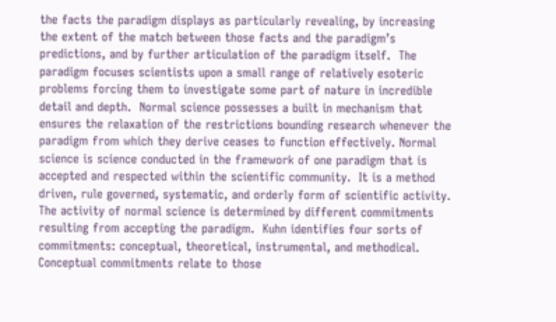the facts the paradigm displays as particularly revealing, by increasing the extent of the match between those facts and the paradigm’s predictions, and by further articulation of the paradigm itself.  The paradigm focuses scientists upon a small range of relatively esoteric problems forcing them to investigate some part of nature in incredible detail and depth.  Normal science possesses a built in mechanism that ensures the relaxation of the restrictions bounding research whenever the paradigm from which they derive ceases to function effectively. Normal science is science conducted in the framework of one paradigm that is accepted and respected within the scientific community.  It is a method driven, rule governed, systematic, and orderly form of scientific activity.  The activity of normal science is determined by different commitments resulting from accepting the paradigm.  Kuhn identifies four sorts of commitments: conceptual, theoretical, instrumental, and methodical.  Conceptual commitments relate to those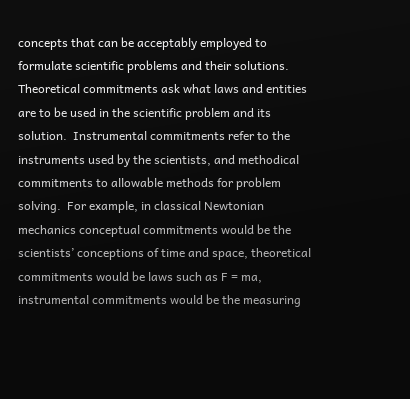concepts that can be acceptably employed to formulate scientific problems and their solutions.  Theoretical commitments ask what laws and entities are to be used in the scientific problem and its solution.  Instrumental commitments refer to the instruments used by the scientists, and methodical commitments to allowable methods for problem solving.  For example, in classical Newtonian mechanics conceptual commitments would be the scientists’ conceptions of time and space, theoretical commitments would be laws such as F = ma, instrumental commitments would be the measuring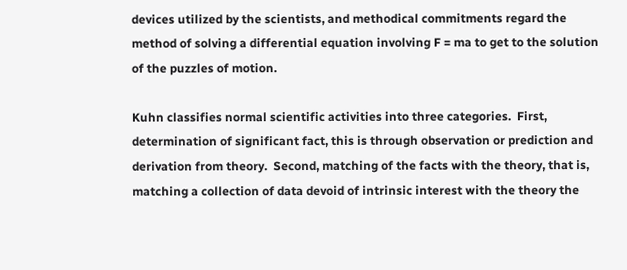devices utilized by the scientists, and methodical commitments regard the method of solving a differential equation involving F = ma to get to the solution of the puzzles of motion.

Kuhn classifies normal scientific activities into three categories.  First, determination of significant fact, this is through observation or prediction and derivation from theory.  Second, matching of the facts with the theory, that is, matching a collection of data devoid of intrinsic interest with the theory the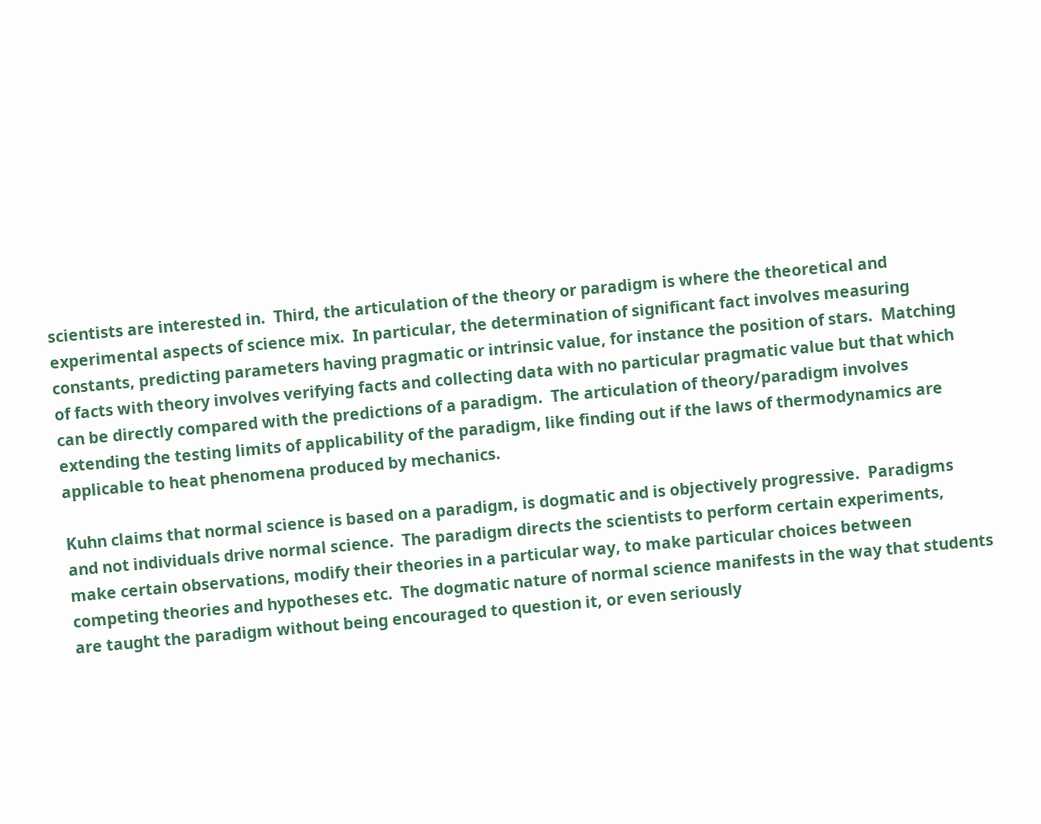scientists are interested in.  Third, the articulation of the theory or paradigm is where the theoretical and experimental aspects of science mix.  In particular, the determination of significant fact involves measuring constants, predicting parameters having pragmatic or intrinsic value, for instance the position of stars.  Matching of facts with theory involves verifying facts and collecting data with no particular pragmatic value but that which can be directly compared with the predictions of a paradigm.  The articulation of theory/paradigm involves extending the testing limits of applicability of the paradigm, like finding out if the laws of thermodynamics are applicable to heat phenomena produced by mechanics.

Kuhn claims that normal science is based on a paradigm, is dogmatic and is objectively progressive.  Paradigms and not individuals drive normal science.  The paradigm directs the scientists to perform certain experiments, make certain observations, modify their theories in a particular way, to make particular choices between competing theories and hypotheses etc.  The dogmatic nature of normal science manifests in the way that students are taught the paradigm without being encouraged to question it, or even seriously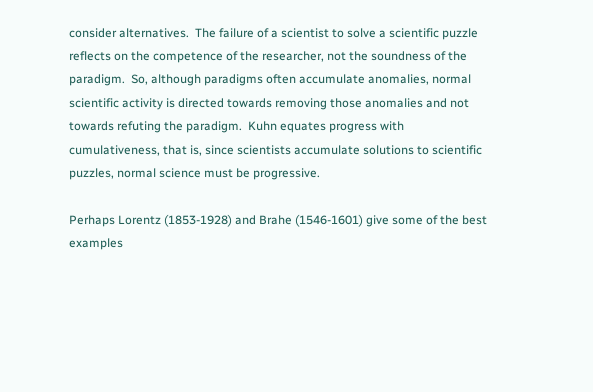consider alternatives.  The failure of a scientist to solve a scientific puzzle reflects on the competence of the researcher, not the soundness of the paradigm.  So, although paradigms often accumulate anomalies, normal scientific activity is directed towards removing those anomalies and not towards refuting the paradigm.  Kuhn equates progress with cumulativeness, that is, since scientists accumulate solutions to scientific puzzles, normal science must be progressive.

Perhaps Lorentz (1853-1928) and Brahe (1546-1601) give some of the best examples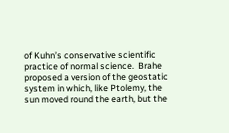of Kuhn’s conservative scientific practice of normal science.  Brahe proposed a version of the geostatic system in which, like Ptolemy, the sun moved round the earth, but the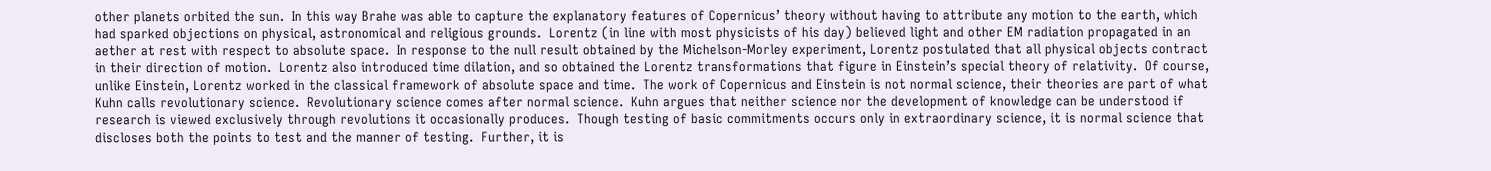other planets orbited the sun.  In this way Brahe was able to capture the explanatory features of Copernicus’ theory without having to attribute any motion to the earth, which had sparked objections on physical, astronomical and religious grounds.  Lorentz (in line with most physicists of his day) believed light and other EM radiation propagated in an aether at rest with respect to absolute space.  In response to the null result obtained by the Michelson-Morley experiment, Lorentz postulated that all physical objects contract in their direction of motion.  Lorentz also introduced time dilation, and so obtained the Lorentz transformations that figure in Einstein’s special theory of relativity.  Of course, unlike Einstein, Lorentz worked in the classical framework of absolute space and time.  The work of Copernicus and Einstein is not normal science, their theories are part of what Kuhn calls revolutionary science.  Revolutionary science comes after normal science.  Kuhn argues that neither science nor the development of knowledge can be understood if research is viewed exclusively through revolutions it occasionally produces.  Though testing of basic commitments occurs only in extraordinary science, it is normal science that discloses both the points to test and the manner of testing.  Further, it is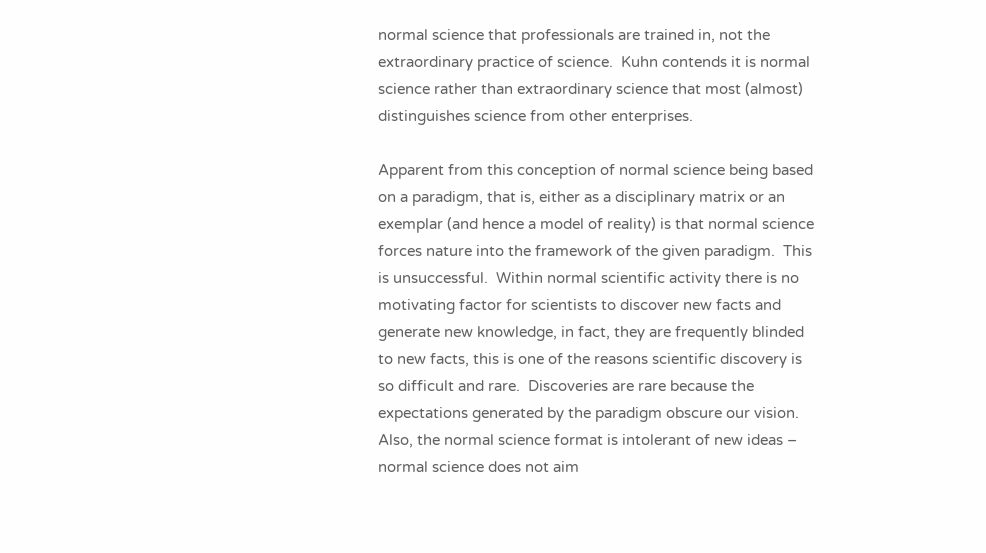normal science that professionals are trained in, not the extraordinary practice of science.  Kuhn contends it is normal science rather than extraordinary science that most (almost) distinguishes science from other enterprises.

Apparent from this conception of normal science being based on a paradigm, that is, either as a disciplinary matrix or an exemplar (and hence a model of reality) is that normal science forces nature into the framework of the given paradigm.  This is unsuccessful.  Within normal scientific activity there is no motivating factor for scientists to discover new facts and generate new knowledge, in fact, they are frequently blinded to new facts, this is one of the reasons scientific discovery is so difficult and rare.  Discoveries are rare because the expectations generated by the paradigm obscure our vision.  Also, the normal science format is intolerant of new ideas – normal science does not aim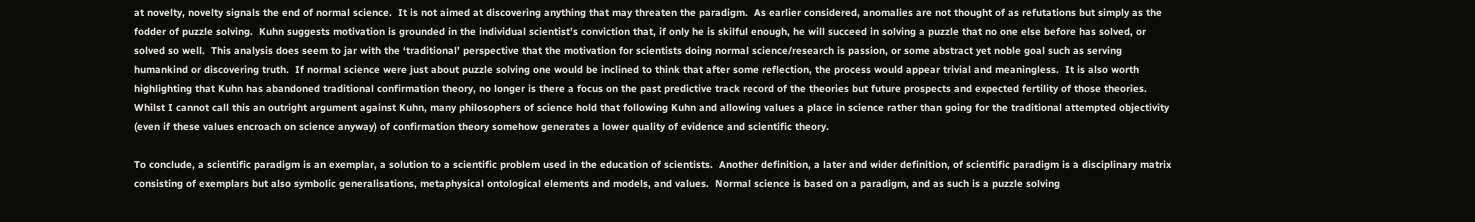at novelty, novelty signals the end of normal science.  It is not aimed at discovering anything that may threaten the paradigm.  As earlier considered, anomalies are not thought of as refutations but simply as the fodder of puzzle solving.  Kuhn suggests motivation is grounded in the individual scientist’s conviction that, if only he is skilful enough, he will succeed in solving a puzzle that no one else before has solved, or solved so well.  This analysis does seem to jar with the ‘traditional’ perspective that the motivation for scientists doing normal science/research is passion, or some abstract yet noble goal such as serving humankind or discovering truth.  If normal science were just about puzzle solving one would be inclined to think that after some reflection, the process would appear trivial and meaningless.  It is also worth highlighting that Kuhn has abandoned traditional confirmation theory, no longer is there a focus on the past predictive track record of the theories but future prospects and expected fertility of those theories.  Whilst I cannot call this an outright argument against Kuhn, many philosophers of science hold that following Kuhn and allowing values a place in science rather than going for the traditional attempted objectivity (even if these values encroach on science anyway) of confirmation theory somehow generates a lower quality of evidence and scientific theory.

To conclude, a scientific paradigm is an exemplar, a solution to a scientific problem used in the education of scientists.  Another definition, a later and wider definition, of scientific paradigm is a disciplinary matrix consisting of exemplars but also symbolic generalisations, metaphysical ontological elements and models, and values.  Normal science is based on a paradigm, and as such is a puzzle solving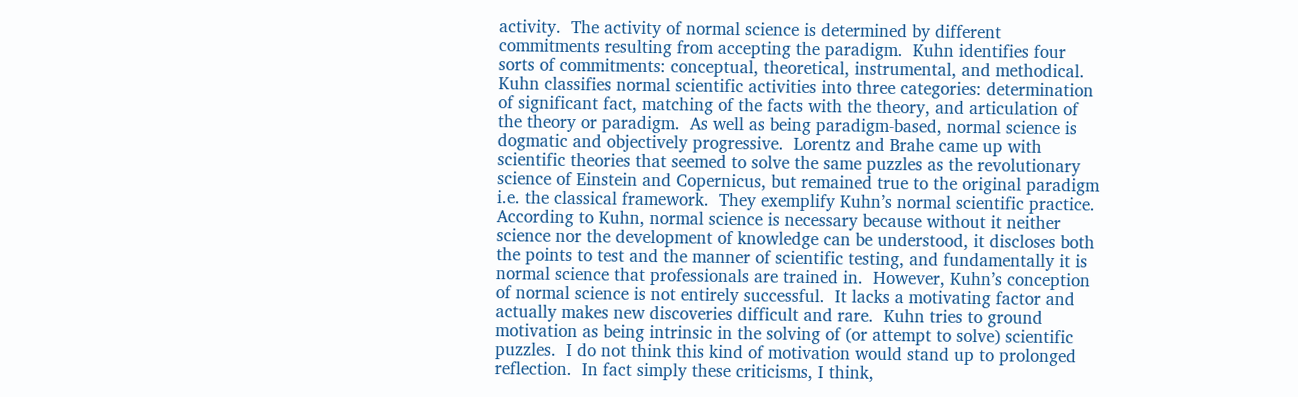activity.  The activity of normal science is determined by different commitments resulting from accepting the paradigm.  Kuhn identifies four sorts of commitments: conceptual, theoretical, instrumental, and methodical. Kuhn classifies normal scientific activities into three categories: determination of significant fact, matching of the facts with the theory, and articulation of the theory or paradigm.  As well as being paradigm-based, normal science is dogmatic and objectively progressive.  Lorentz and Brahe came up with scientific theories that seemed to solve the same puzzles as the revolutionary science of Einstein and Copernicus, but remained true to the original paradigm i.e. the classical framework.  They exemplify Kuhn’s normal scientific practice.  According to Kuhn, normal science is necessary because without it neither science nor the development of knowledge can be understood, it discloses both the points to test and the manner of scientific testing, and fundamentally it is normal science that professionals are trained in.  However, Kuhn’s conception of normal science is not entirely successful.  It lacks a motivating factor and actually makes new discoveries difficult and rare.  Kuhn tries to ground motivation as being intrinsic in the solving of (or attempt to solve) scientific puzzles.  I do not think this kind of motivation would stand up to prolonged reflection.  In fact simply these criticisms, I think,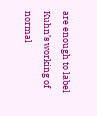are enough to label Kuhn’s working of normal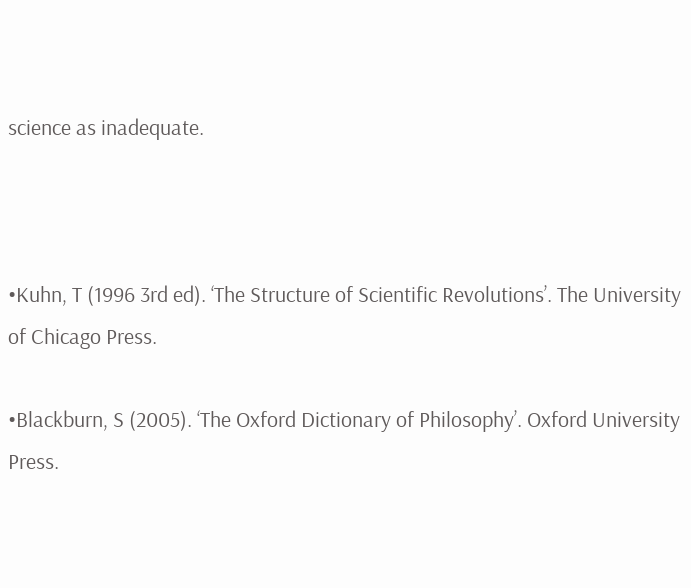science as inadequate.



•Kuhn, T (1996 3rd ed). ‘The Structure of Scientific Revolutions’. The University of Chicago Press.

•Blackburn, S (2005). ‘The Oxford Dictionary of Philosophy’. Oxford University Press.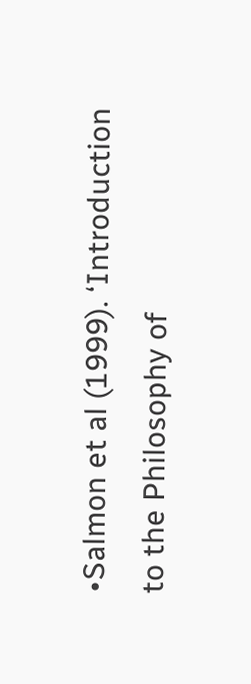•Salmon et al (1999). ‘Introduction to the Philosophy of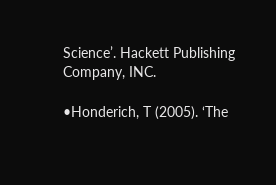Science’. Hackett Publishing Company, INC.

•Honderich, T (2005). ‘The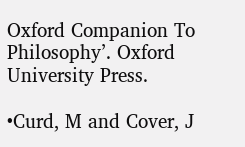Oxford Companion To Philosophy’. Oxford University Press.

•Curd, M and Cover, J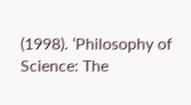(1998). ‘Philosophy of Science: The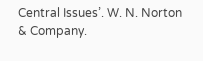Central Issues’. W. N. Norton & Company.